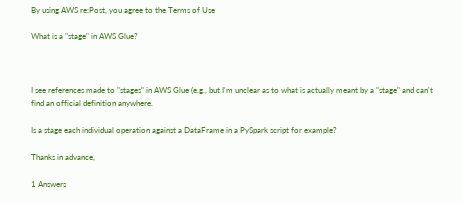By using AWS re:Post, you agree to the Terms of Use

What is a "stage" in AWS Glue?



I see references made to "stages" in AWS Glue (e.g., but I'm unclear as to what is actually meant by a "stage" and can't find an official definition anywhere.

Is a stage each individual operation against a DataFrame in a PySpark script for example?

Thanks in advance,

1 Answers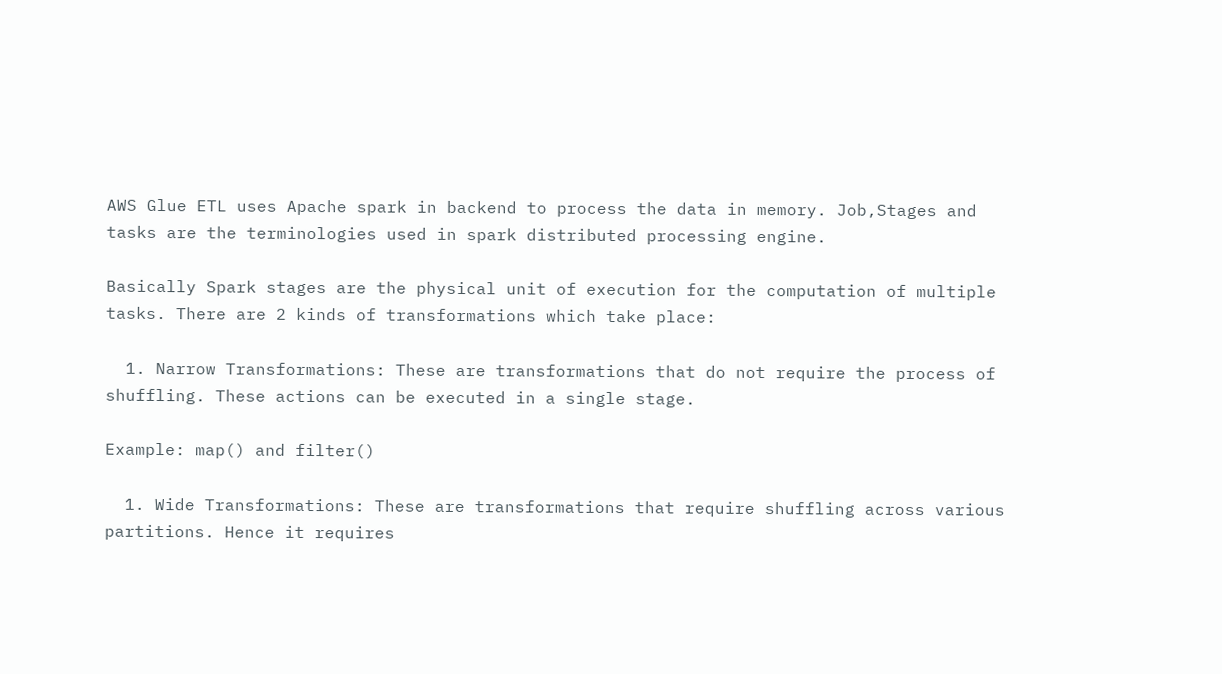AWS Glue ETL uses Apache spark in backend to process the data in memory. Job,Stages and tasks are the terminologies used in spark distributed processing engine.

Basically Spark stages are the physical unit of execution for the computation of multiple tasks. There are 2 kinds of transformations which take place:

  1. Narrow Transformations: These are transformations that do not require the process of shuffling. These actions can be executed in a single stage.

Example: map() and filter()

  1. Wide Transformations: These are transformations that require shuffling across various partitions. Hence it requires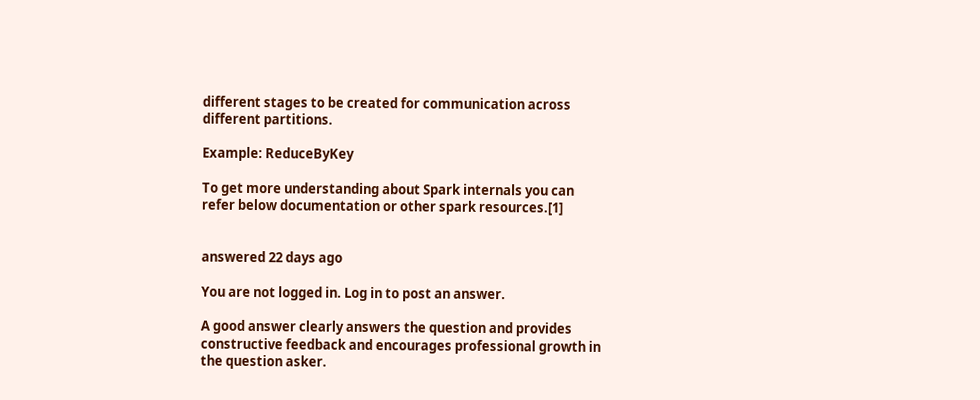different stages to be created for communication across different partitions.

Example: ReduceByKey

To get more understanding about Spark internals you can refer below documentation or other spark resources.[1]


answered 22 days ago

You are not logged in. Log in to post an answer.

A good answer clearly answers the question and provides constructive feedback and encourages professional growth in the question asker.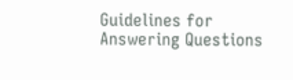Guidelines for Answering Questions